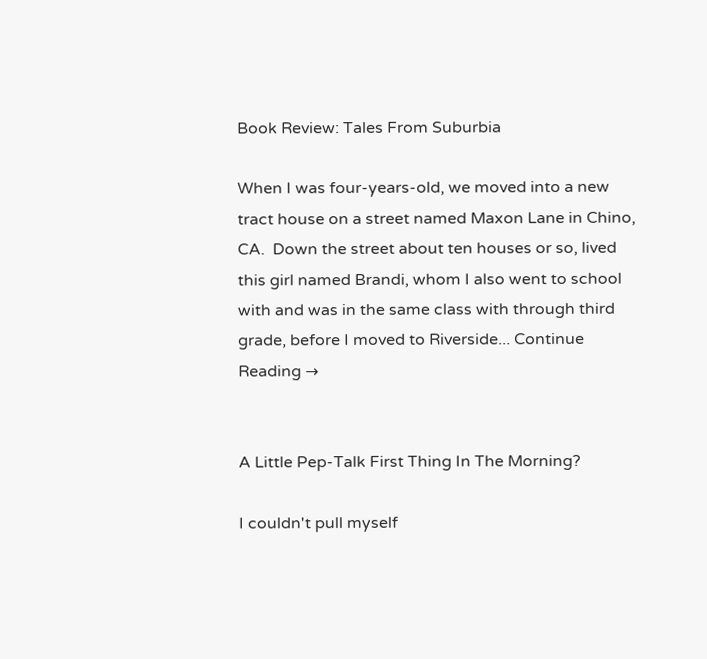Book Review: Tales From Suburbia

When I was four-years-old, we moved into a new tract house on a street named Maxon Lane in Chino, CA.  Down the street about ten houses or so, lived this girl named Brandi, whom I also went to school with and was in the same class with through third grade, before I moved to Riverside... Continue Reading →


A Little Pep-Talk First Thing In The Morning?

I couldn't pull myself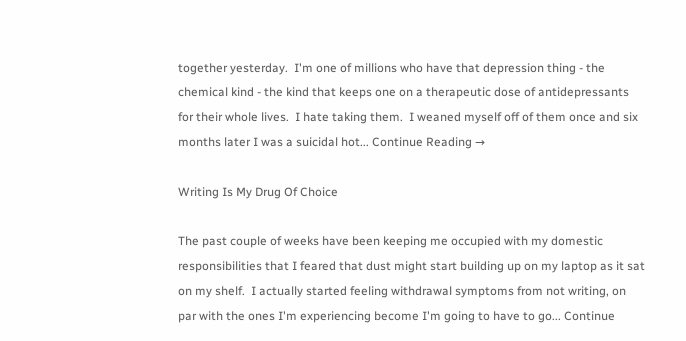together yesterday.  I'm one of millions who have that depression thing - the chemical kind - the kind that keeps one on a therapeutic dose of antidepressants for their whole lives.  I hate taking them.  I weaned myself off of them once and six months later I was a suicidal hot... Continue Reading →

Writing Is My Drug Of Choice

The past couple of weeks have been keeping me occupied with my domestic responsibilities that I feared that dust might start building up on my laptop as it sat on my shelf.  I actually started feeling withdrawal symptoms from not writing, on par with the ones I'm experiencing become I'm going to have to go... Continue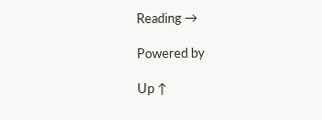Reading →

Powered by

Up ↑